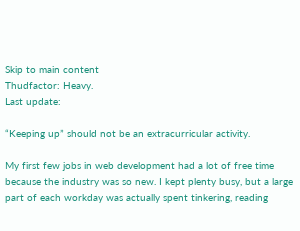Skip to main content
Thudfactor: Heavy.
Last update:

“Keeping up” should not be an extracurricular activity.

My first few jobs in web development had a lot of free time because the industry was so new. I kept plenty busy, but a large part of each workday was actually spent tinkering, reading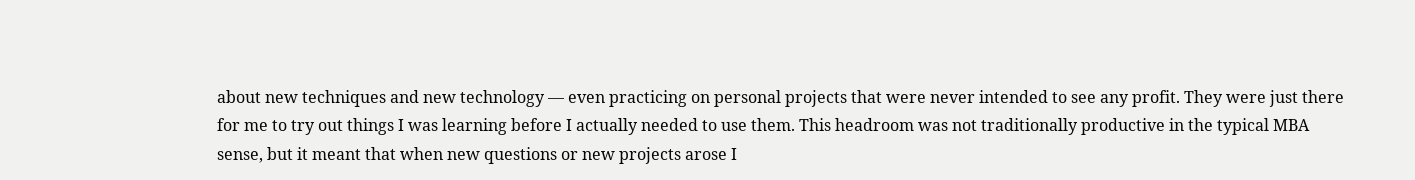about new techniques and new technology — even practicing on personal projects that were never intended to see any profit. They were just there for me to try out things I was learning before I actually needed to use them. This headroom was not traditionally productive in the typical MBA sense, but it meant that when new questions or new projects arose I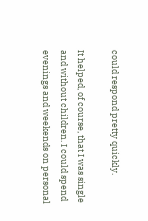could respond pretty quickly.

It helped, of course, that I was single and without children. I could spend evenings and weekends on personal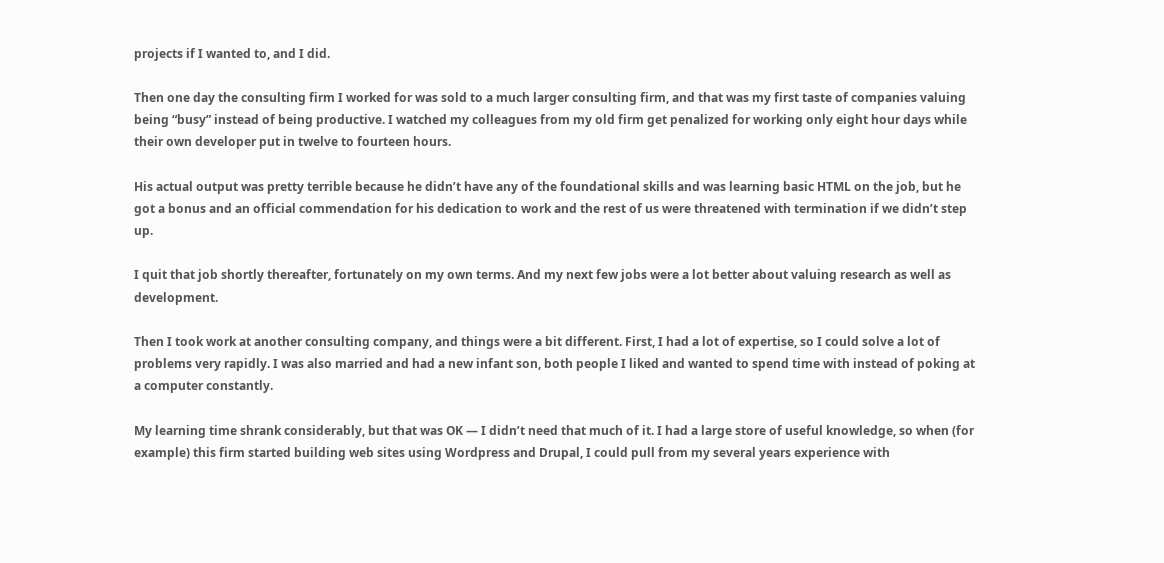projects if I wanted to, and I did.

Then one day the consulting firm I worked for was sold to a much larger consulting firm, and that was my first taste of companies valuing being “busy” instead of being productive. I watched my colleagues from my old firm get penalized for working only eight hour days while their own developer put in twelve to fourteen hours.

His actual output was pretty terrible because he didn’t have any of the foundational skills and was learning basic HTML on the job, but he got a bonus and an official commendation for his dedication to work and the rest of us were threatened with termination if we didn’t step up.

I quit that job shortly thereafter, fortunately on my own terms. And my next few jobs were a lot better about valuing research as well as development.

Then I took work at another consulting company, and things were a bit different. First, I had a lot of expertise, so I could solve a lot of problems very rapidly. I was also married and had a new infant son, both people I liked and wanted to spend time with instead of poking at a computer constantly.

My learning time shrank considerably, but that was OK — I didn’t need that much of it. I had a large store of useful knowledge, so when (for example) this firm started building web sites using Wordpress and Drupal, I could pull from my several years experience with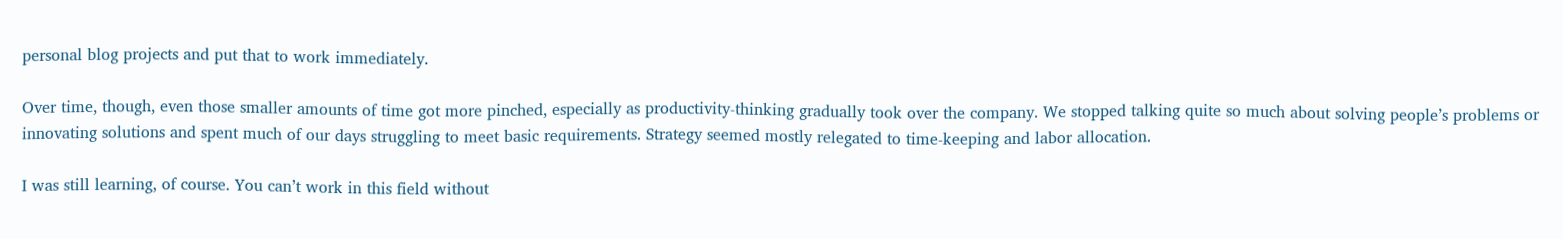personal blog projects and put that to work immediately.

Over time, though, even those smaller amounts of time got more pinched, especially as productivity-thinking gradually took over the company. We stopped talking quite so much about solving people’s problems or innovating solutions and spent much of our days struggling to meet basic requirements. Strategy seemed mostly relegated to time-keeping and labor allocation.

I was still learning, of course. You can’t work in this field without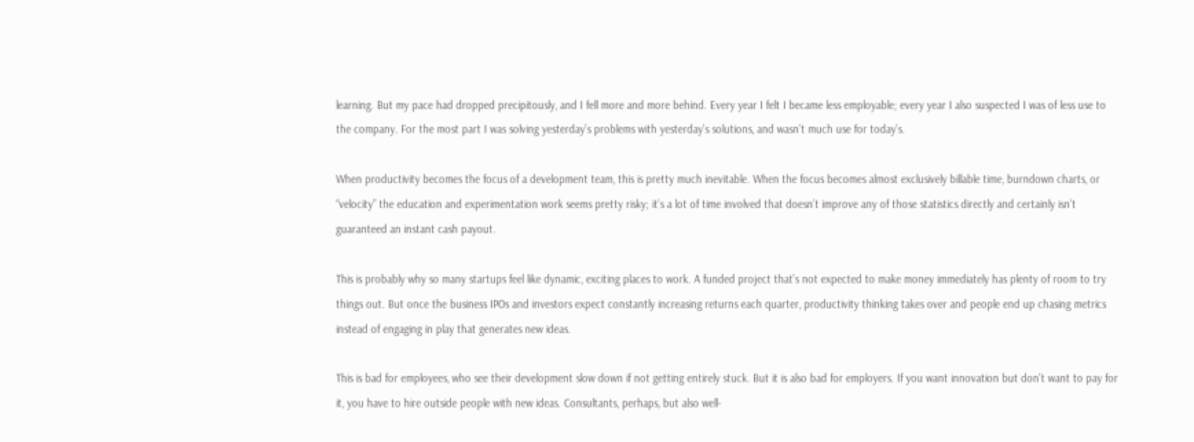learning. But my pace had dropped precipitously, and I fell more and more behind. Every year I felt I became less employable; every year I also suspected I was of less use to the company. For the most part I was solving yesterday’s problems with yesterday’s solutions, and wasn’t much use for today’s.

When productivity becomes the focus of a development team, this is pretty much inevitable. When the focus becomes almost exclusively billable time, burndown charts, or “velocity” the education and experimentation work seems pretty risky; it’s a lot of time involved that doesn’t improve any of those statistics directly and certainly isn’t guaranteed an instant cash payout.

This is probably why so many startups feel like dynamic, exciting places to work. A funded project that’s not expected to make money immediately has plenty of room to try things out. But once the business IPOs and investors expect constantly increasing returns each quarter, productivity thinking takes over and people end up chasing metrics instead of engaging in play that generates new ideas.

This is bad for employees, who see their development slow down if not getting entirely stuck. But it is also bad for employers. If you want innovation but don’t want to pay for it, you have to hire outside people with new ideas. Consultants, perhaps, but also well-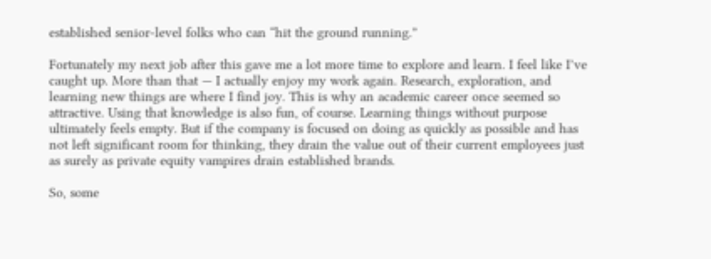established senior-level folks who can “hit the ground running.”

Fortunately my next job after this gave me a lot more time to explore and learn. I feel like I’ve caught up. More than that — I actually enjoy my work again. Research, exploration, and learning new things are where I find joy. This is why an academic career once seemed so attractive. Using that knowledge is also fun, of course. Learning things without purpose ultimately feels empty. But if the company is focused on doing as quickly as possible and has not left significant room for thinking, they drain the value out of their current employees just as surely as private equity vampires drain established brands.

So, some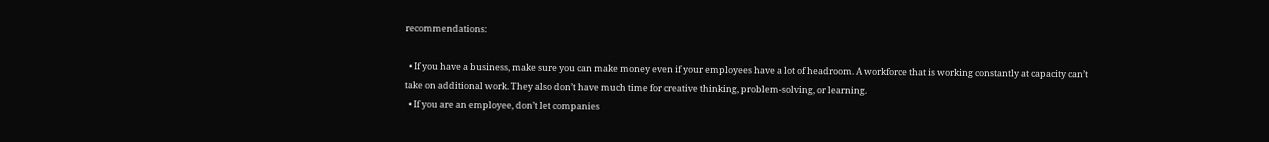recommendations:

  • If you have a business, make sure you can make money even if your employees have a lot of headroom. A workforce that is working constantly at capacity can’t take on additional work. They also don’t have much time for creative thinking, problem-solving, or learning.
  • If you are an employee, don’t let companies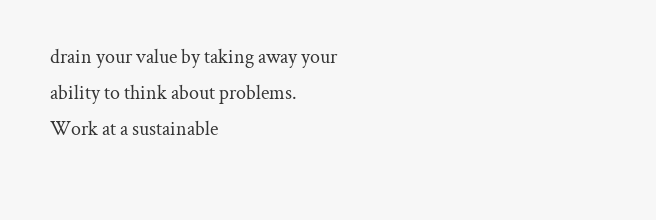drain your value by taking away your ability to think about problems. Work at a sustainable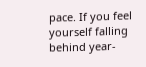pace. If you feel yourself falling behind year-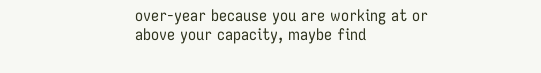over-year because you are working at or above your capacity, maybe find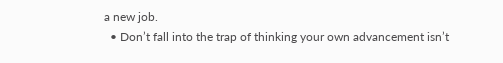a new job.
  • Don’t fall into the trap of thinking your own advancement isn’t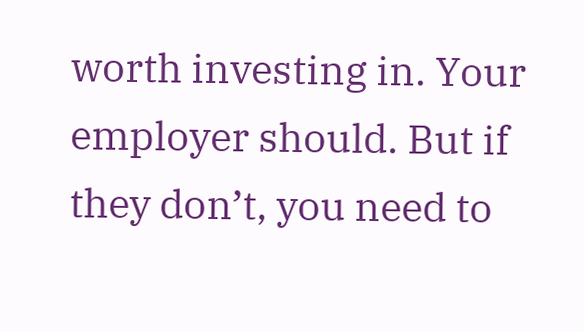worth investing in. Your employer should. But if they don’t, you need to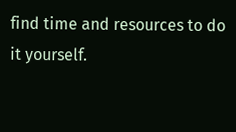find time and resources to do it yourself.